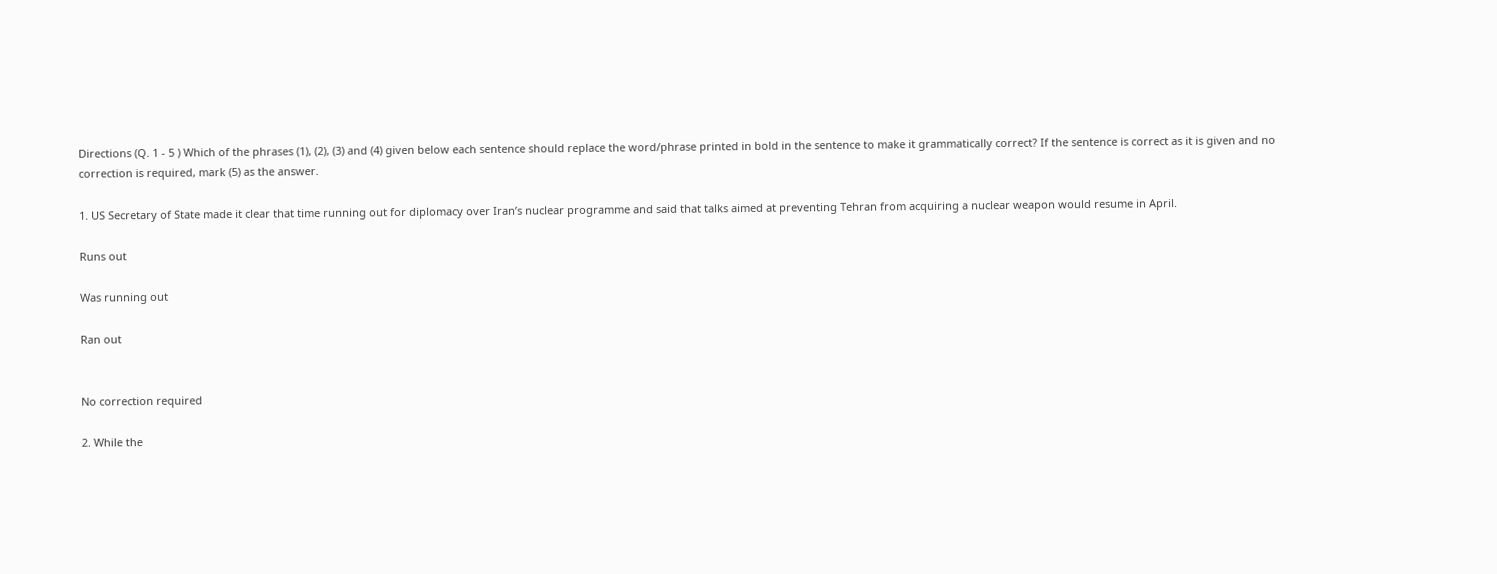Directions (Q. 1 - 5 ) Which of the phrases (1), (2), (3) and (4) given below each sentence should replace the word/phrase printed in bold in the sentence to make it grammatically correct? If the sentence is correct as it is given and no correction is required, mark (5) as the answer.

1. US Secretary of State made it clear that time running out for diplomacy over Iran’s nuclear programme and said that talks aimed at preventing Tehran from acquiring a nuclear weapon would resume in April.

Runs out

Was running out

Ran out


No correction required

2. While the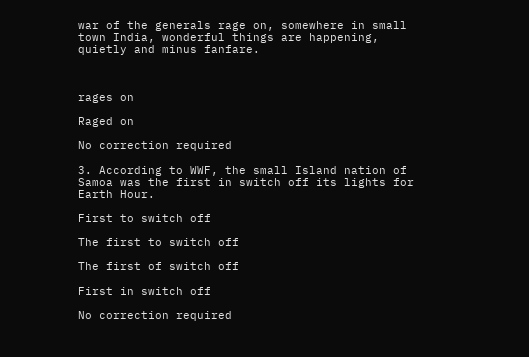war of the generals rage on, somewhere in small town India, wonderful things are happening, quietly and minus fanfare.



rages on

Raged on

No correction required

3. According to WWF, the small Island nation of Samoa was the first in switch off its lights for Earth Hour.

First to switch off

The first to switch off

The first of switch off

First in switch off

No correction required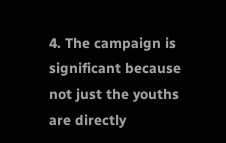4. The campaign is significant because not just the youths are directly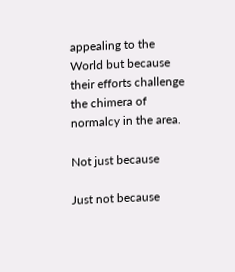appealing to the World but because their efforts challenge the chimera of normalcy in the area.

Not just because

Just not because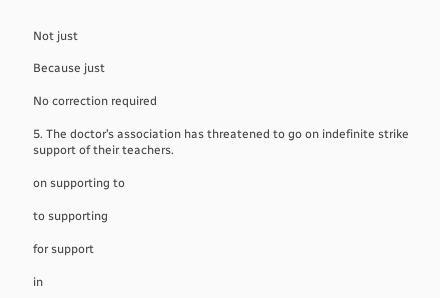Not just

Because just

No correction required

5. The doctor’s association has threatened to go on indefinite strike support of their teachers.

on supporting to

to supporting

for support

in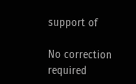support of

No correction required